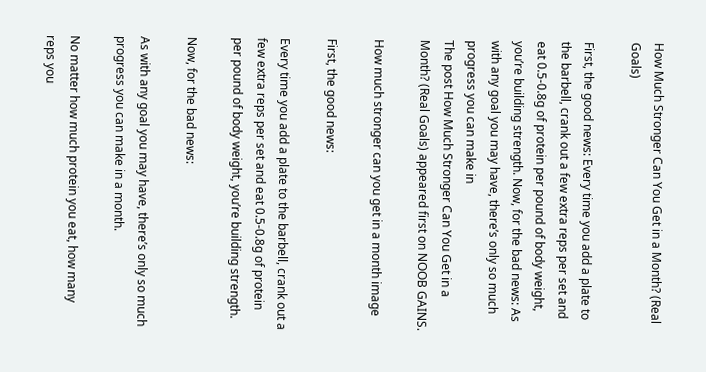How Much Stronger Can You Get in a Month? (Real Goals)

First, the good news: Every time you add a plate to the barbell, crank out a few extra reps per set and eat 0.5-0.8g of protein per pound of body weight, you’re building strength. Now, for the bad news: As with any goal you may have, there’s only so much progress you can make in
The post How Much Stronger Can You Get in a Month? (Real Goals) appeared first on NOOB GAINS.

How much stronger can you get in a month image

First, the good news:

Every time you add a plate to the barbell, crank out a few extra reps per set and eat 0.5-0.8g of protein per pound of body weight, you’re building strength.

Now, for the bad news:

As with any goal you may have, there’s only so much progress you can make in a month.

No matter how much protein you eat, how many reps you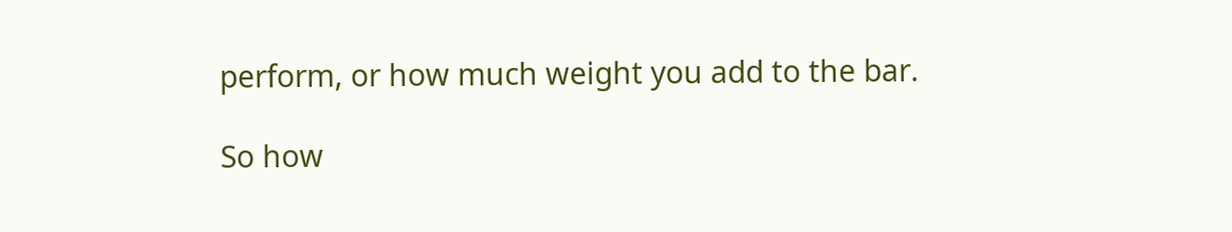perform, or how much weight you add to the bar.

So how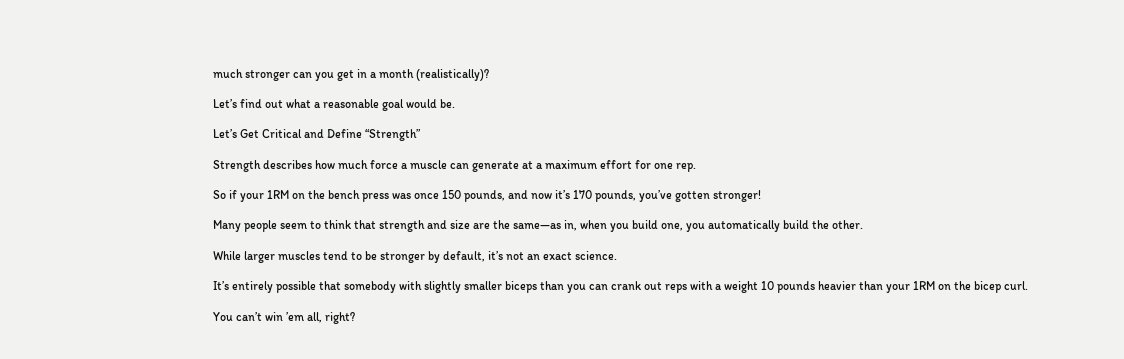much stronger can you get in a month (realistically)?

Let’s find out what a reasonable goal would be.

Let’s Get Critical and Define “Strength”

Strength describes how much force a muscle can generate at a maximum effort for one rep.

So if your 1RM on the bench press was once 150 pounds, and now it’s 170 pounds, you’ve gotten stronger!

Many people seem to think that strength and size are the same—as in, when you build one, you automatically build the other.

While larger muscles tend to be stronger by default, it’s not an exact science.

It’s entirely possible that somebody with slightly smaller biceps than you can crank out reps with a weight 10 pounds heavier than your 1RM on the bicep curl.

You can’t win ’em all, right?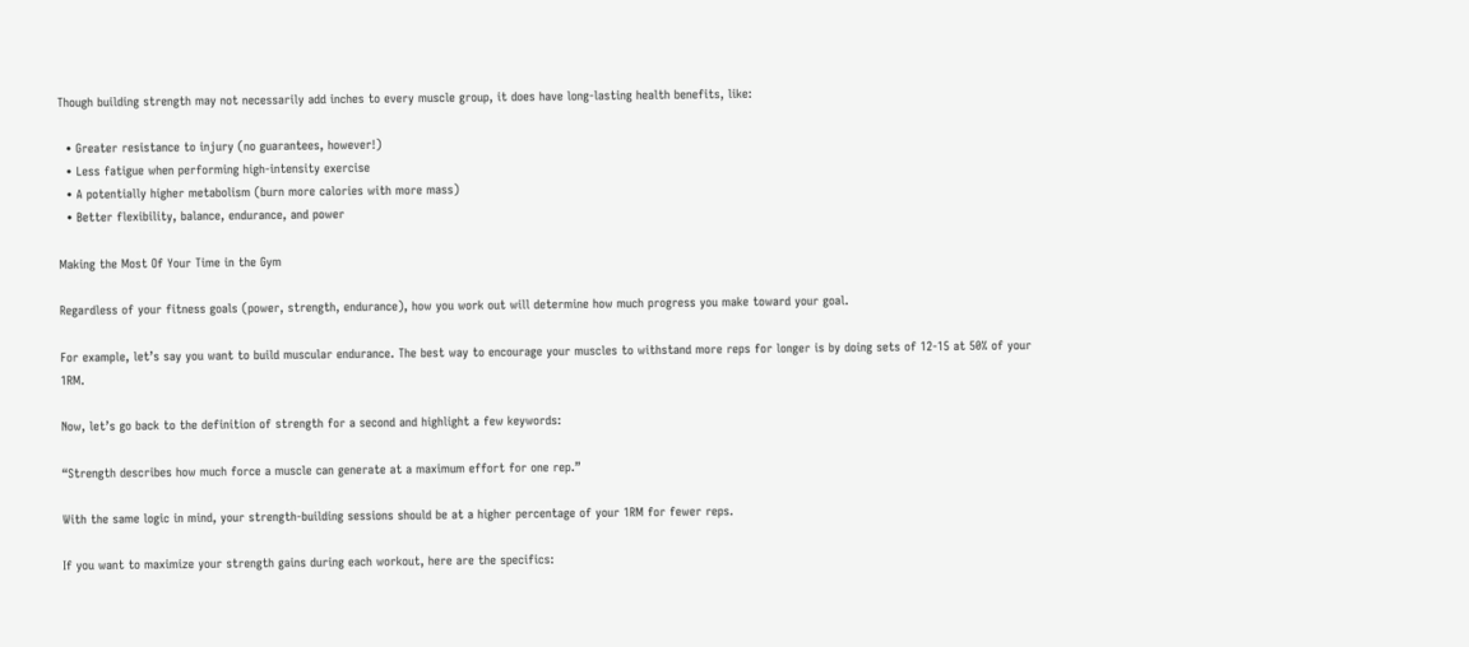Though building strength may not necessarily add inches to every muscle group, it does have long-lasting health benefits, like:

  • Greater resistance to injury (no guarantees, however!)
  • Less fatigue when performing high-intensity exercise
  • A potentially higher metabolism (burn more calories with more mass)
  • Better flexibility, balance, endurance, and power

Making the Most Of Your Time in the Gym

Regardless of your fitness goals (power, strength, endurance), how you work out will determine how much progress you make toward your goal.

For example, let’s say you want to build muscular endurance. The best way to encourage your muscles to withstand more reps for longer is by doing sets of 12-15 at 50% of your 1RM.

Now, let’s go back to the definition of strength for a second and highlight a few keywords:

“Strength describes how much force a muscle can generate at a maximum effort for one rep.”

With the same logic in mind, your strength-building sessions should be at a higher percentage of your 1RM for fewer reps.

If you want to maximize your strength gains during each workout, here are the specifics: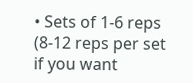• Sets of 1-6 reps (8-12 reps per set if you want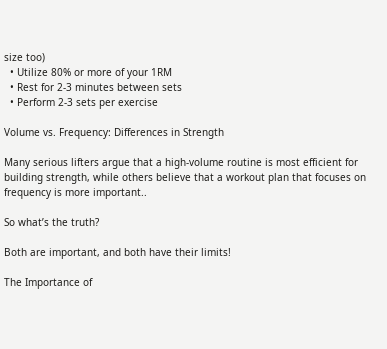size too)
  • Utilize 80% or more of your 1RM
  • Rest for 2-3 minutes between sets
  • Perform 2-3 sets per exercise

Volume vs. Frequency: Differences in Strength

Many serious lifters argue that a high-volume routine is most efficient for building strength, while others believe that a workout plan that focuses on frequency is more important..

So what’s the truth?

Both are important, and both have their limits!

The Importance of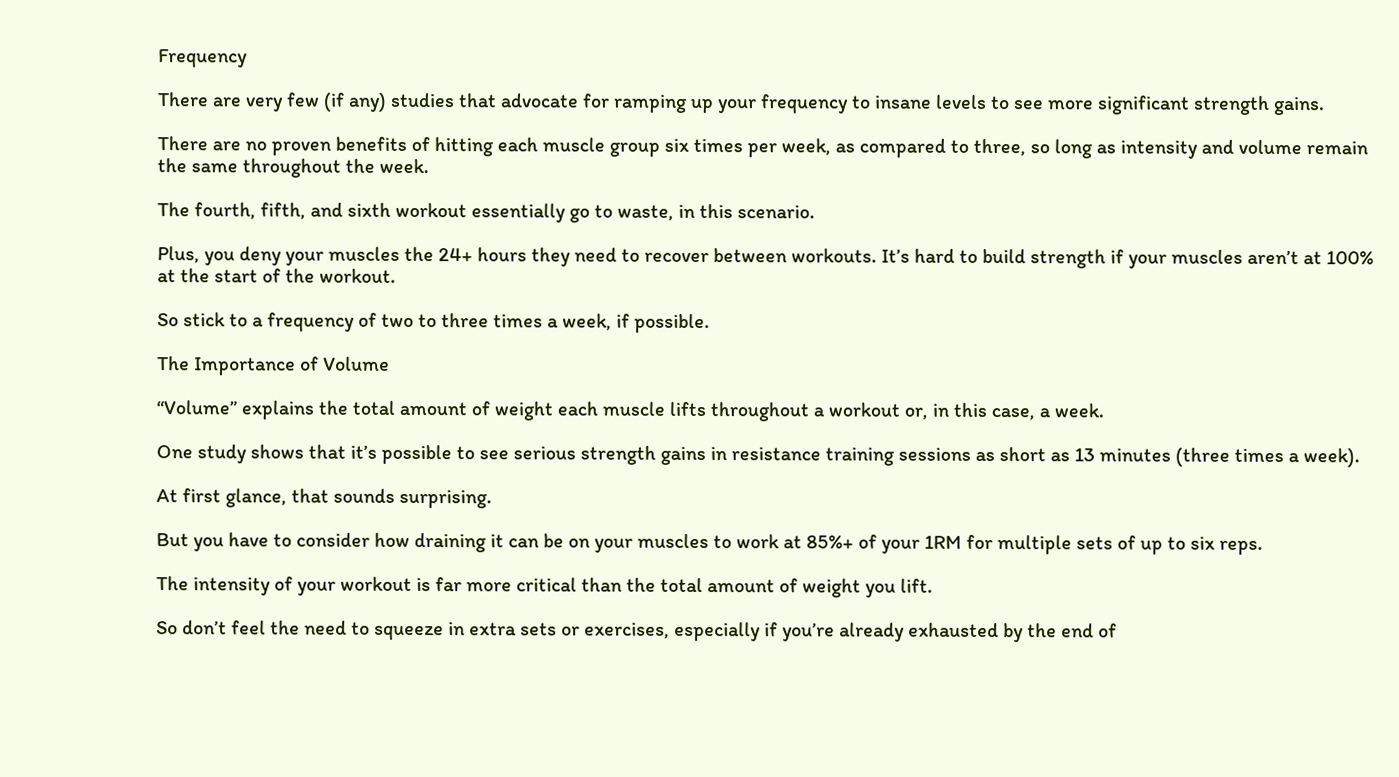Frequency

There are very few (if any) studies that advocate for ramping up your frequency to insane levels to see more significant strength gains.

There are no proven benefits of hitting each muscle group six times per week, as compared to three, so long as intensity and volume remain the same throughout the week.

The fourth, fifth, and sixth workout essentially go to waste, in this scenario.

Plus, you deny your muscles the 24+ hours they need to recover between workouts. It’s hard to build strength if your muscles aren’t at 100% at the start of the workout.

So stick to a frequency of two to three times a week, if possible.

The Importance of Volume

“Volume” explains the total amount of weight each muscle lifts throughout a workout or, in this case, a week.

One study shows that it’s possible to see serious strength gains in resistance training sessions as short as 13 minutes (three times a week).

At first glance, that sounds surprising.

But you have to consider how draining it can be on your muscles to work at 85%+ of your 1RM for multiple sets of up to six reps.

The intensity of your workout is far more critical than the total amount of weight you lift.

So don’t feel the need to squeeze in extra sets or exercises, especially if you’re already exhausted by the end of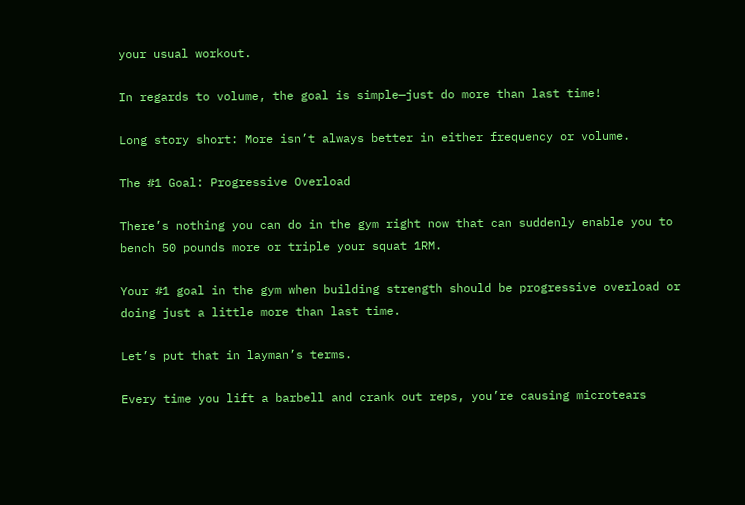your usual workout.

In regards to volume, the goal is simple—just do more than last time!

Long story short: More isn’t always better in either frequency or volume.

The #1 Goal: Progressive Overload

There’s nothing you can do in the gym right now that can suddenly enable you to bench 50 pounds more or triple your squat 1RM.

Your #1 goal in the gym when building strength should be progressive overload or doing just a little more than last time.

Let’s put that in layman’s terms.

Every time you lift a barbell and crank out reps, you’re causing microtears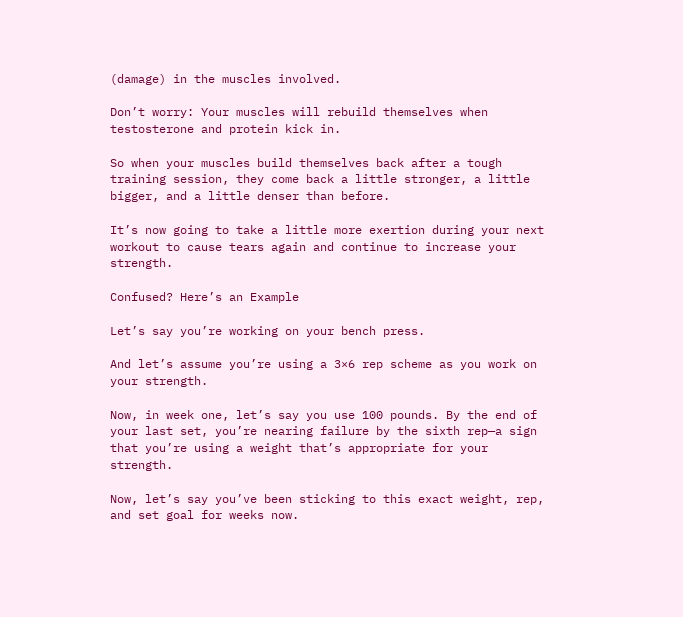(damage) in the muscles involved.

Don’t worry: Your muscles will rebuild themselves when testosterone and protein kick in.

So when your muscles build themselves back after a tough training session, they come back a little stronger, a little bigger, and a little denser than before.

It’s now going to take a little more exertion during your next workout to cause tears again and continue to increase your strength.

Confused? Here’s an Example

Let’s say you’re working on your bench press.

And let’s assume you’re using a 3×6 rep scheme as you work on your strength.

Now, in week one, let’s say you use 100 pounds. By the end of your last set, you’re nearing failure by the sixth rep—a sign that you’re using a weight that’s appropriate for your strength.

Now, let’s say you’ve been sticking to this exact weight, rep, and set goal for weeks now.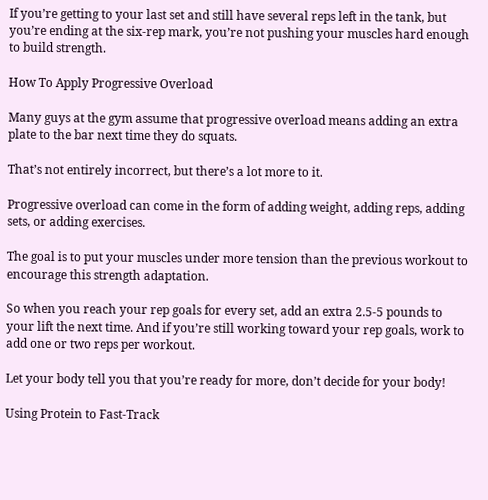If you’re getting to your last set and still have several reps left in the tank, but you’re ending at the six-rep mark, you’re not pushing your muscles hard enough to build strength.

How To Apply Progressive Overload

Many guys at the gym assume that progressive overload means adding an extra plate to the bar next time they do squats.

That’s not entirely incorrect, but there’s a lot more to it.

Progressive overload can come in the form of adding weight, adding reps, adding sets, or adding exercises.

The goal is to put your muscles under more tension than the previous workout to encourage this strength adaptation.

So when you reach your rep goals for every set, add an extra 2.5-5 pounds to your lift the next time. And if you’re still working toward your rep goals, work to add one or two reps per workout.

Let your body tell you that you’re ready for more, don’t decide for your body!

Using Protein to Fast-Track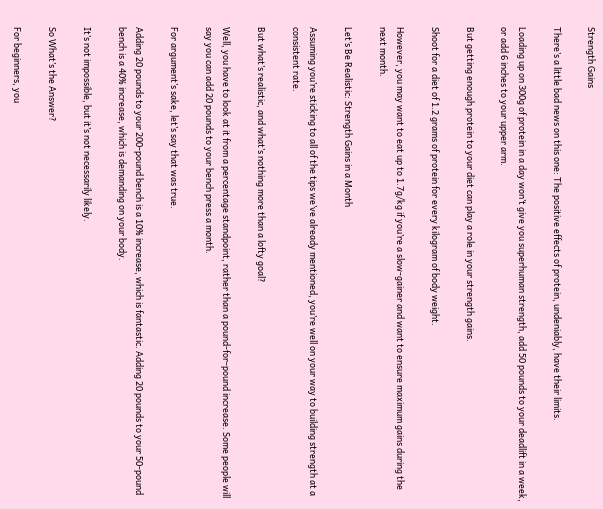Strength Gains

There’s a little bad news on this one: The positive effects of protein, undeniably, have their limits.

Loading up on 300g of protein in a day won’t give you superhuman strength, add 50 pounds to your deadlift in a week, or add 6 inches to your upper arm.

But getting enough protein to your diet can play a role in your strength gains.

Shoot for a diet of 1.2 grams of protein for every kilogram of body weight.

However, you may want to eat up to 1.7g/kg if you’re a slow-gainer and want to ensure maximum gains during the next month.

Let’s Be Realistic: Strength Gains in a Month

Assuming you’re sticking to all of the tips we’ve already mentioned, you’re well on your way to building strength at a consistent rate.

But what’s realistic, and what’s nothing more than a lofty goal?

Well, you have to look at it from a percentage standpoint, rather than a pound-for-pound increase. Some people will say you can add 20 pounds to your bench press a month.

For argument’s sake, let’s say that was true.

Adding 20 pounds to your 200-pound bench is a 10% increase, which is fantastic. Adding 20 pounds to your 50-pound bench is a 40% increase, which is demanding on your body.

It’s not impossible, but it’s not necessarily likely.

So What’s the Answer?

For beginners, you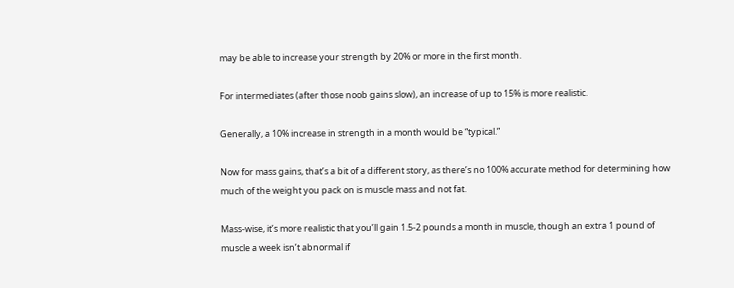may be able to increase your strength by 20% or more in the first month.

For intermediates (after those noob gains slow), an increase of up to 15% is more realistic.

Generally, a 10% increase in strength in a month would be “typical.”

Now for mass gains, that’s a bit of a different story, as there’s no 100% accurate method for determining how much of the weight you pack on is muscle mass and not fat.

Mass-wise, it’s more realistic that you’ll gain 1.5-2 pounds a month in muscle, though an extra 1 pound of muscle a week isn’t abnormal if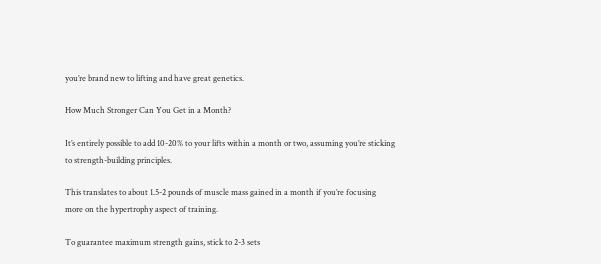you’re brand new to lifting and have great genetics.

How Much Stronger Can You Get in a Month?

It’s entirely possible to add 10-20% to your lifts within a month or two, assuming you’re sticking to strength-building principles.

This translates to about 1.5-2 pounds of muscle mass gained in a month if you’re focusing more on the hypertrophy aspect of training.

To guarantee maximum strength gains, stick to 2-3 sets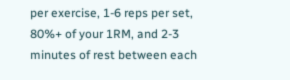per exercise, 1-6 reps per set, 80%+ of your 1RM, and 2-3 minutes of rest between each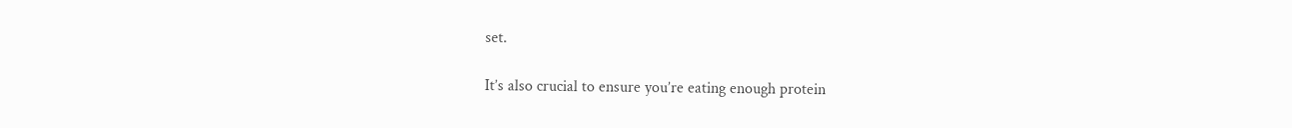set.

It’s also crucial to ensure you’re eating enough protein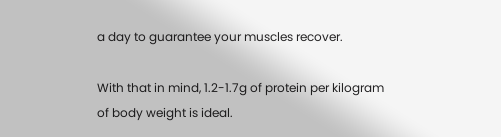a day to guarantee your muscles recover.

With that in mind, 1.2-1.7g of protein per kilogram of body weight is ideal.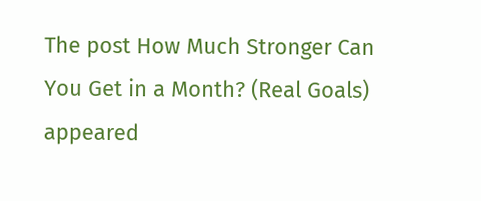The post How Much Stronger Can You Get in a Month? (Real Goals) appeared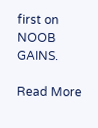first on NOOB GAINS.

Read More